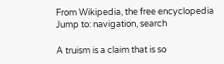From Wikipedia, the free encyclopedia
Jump to: navigation, search

A truism is a claim that is so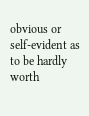obvious or self-evident as to be hardly worth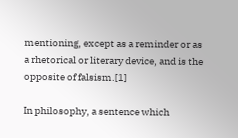mentioning, except as a reminder or as a rhetorical or literary device, and is the opposite of falsism.[1]

In philosophy, a sentence which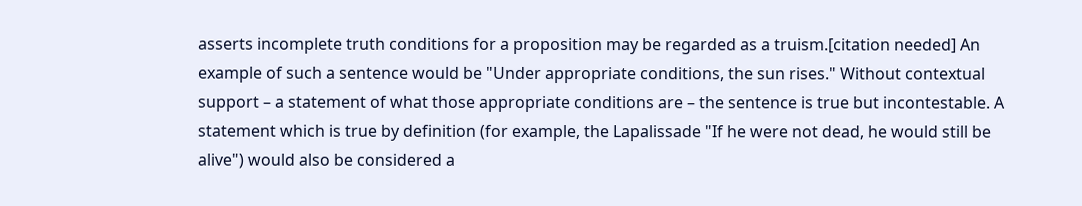asserts incomplete truth conditions for a proposition may be regarded as a truism.[citation needed] An example of such a sentence would be "Under appropriate conditions, the sun rises." Without contextual support – a statement of what those appropriate conditions are – the sentence is true but incontestable. A statement which is true by definition (for example, the Lapalissade "If he were not dead, he would still be alive") would also be considered a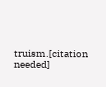truism.[citation needed]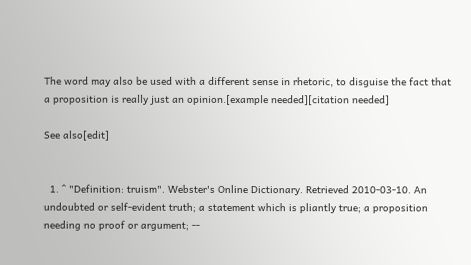The word may also be used with a different sense in rhetoric, to disguise the fact that a proposition is really just an opinion.[example needed][citation needed]

See also[edit]


  1. ^ "Definition: truism". Webster's Online Dictionary. Retrieved 2010-03-10. An undoubted or self-evident truth; a statement which is pliantly true; a proposition needing no proof or argument; --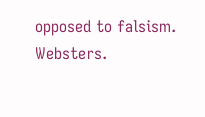opposed to falsism. Websters.